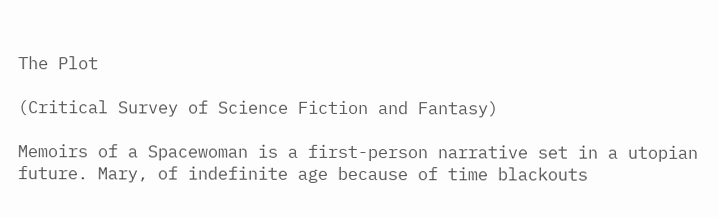The Plot

(Critical Survey of Science Fiction and Fantasy)

Memoirs of a Spacewoman is a first-person narrative set in a utopian future. Mary, of indefinite age because of time blackouts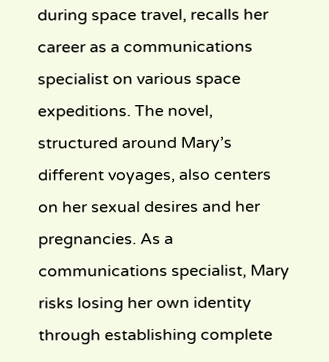during space travel, recalls her career as a communications specialist on various space expeditions. The novel, structured around Mary’s different voyages, also centers on her sexual desires and her pregnancies. As a communications specialist, Mary risks losing her own identity through establishing complete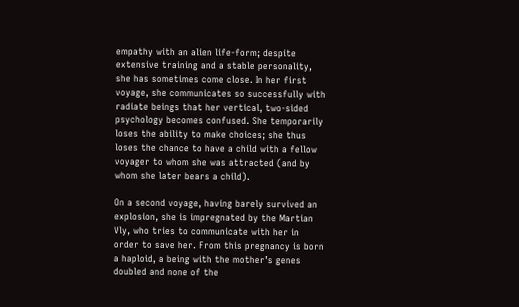empathy with an alien life-form; despite extensive training and a stable personality, she has sometimes come close. In her first voyage, she communicates so successfully with radiate beings that her vertical, two-sided psychology becomes confused. She temporarily loses the ability to make choices; she thus loses the chance to have a child with a fellow voyager to whom she was attracted (and by whom she later bears a child).

On a second voyage, having barely survived an explosion, she is impregnated by the Martian Vly, who tries to communicate with her in order to save her. From this pregnancy is born a haploid, a being with the mother’s genes doubled and none of the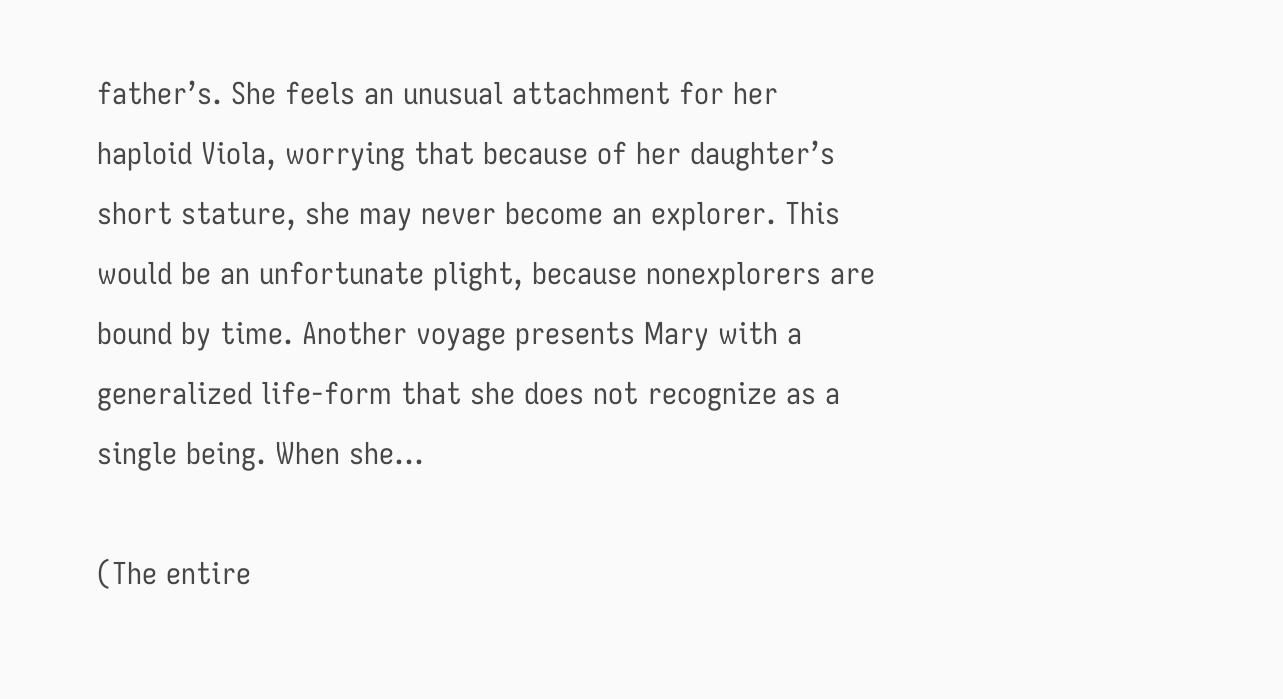father’s. She feels an unusual attachment for her haploid Viola, worrying that because of her daughter’s short stature, she may never become an explorer. This would be an unfortunate plight, because nonexplorers are bound by time. Another voyage presents Mary with a generalized life-form that she does not recognize as a single being. When she...

(The entire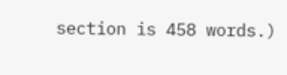section is 458 words.)